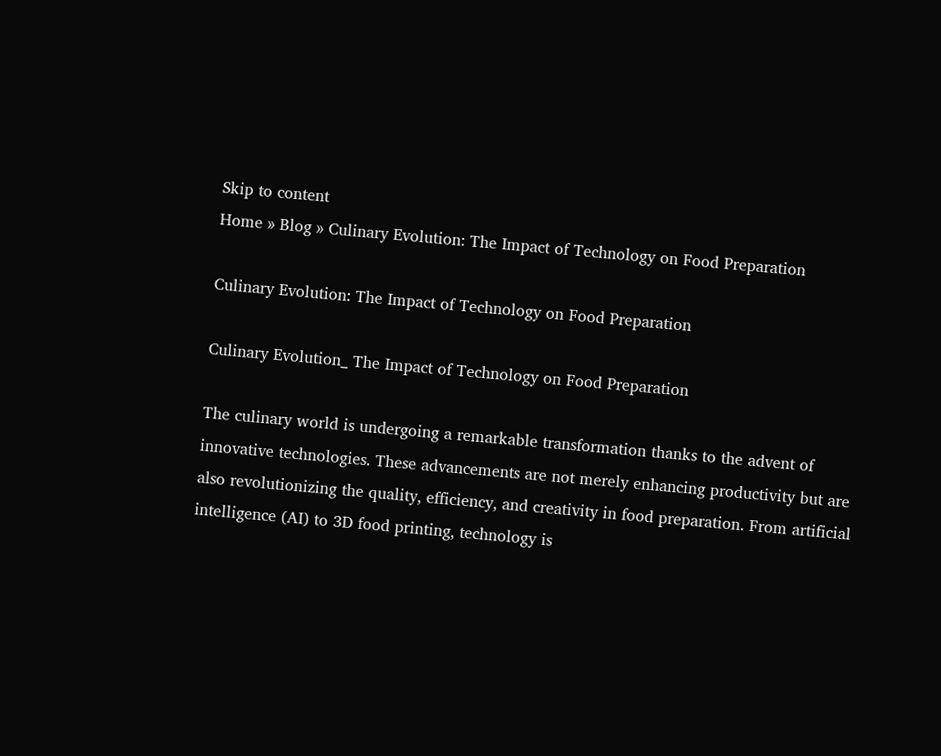Skip to content
Home » Blog » Culinary Evolution: The Impact of Technology on Food Preparation

Culinary Evolution: The Impact of Technology on Food Preparation

Culinary Evolution_ The Impact of Technology on Food Preparation

The culinary world is undergoing a remarkable transformation thanks to the advent of innovative technologies. These advancements are not merely enhancing productivity but are also revolutionizing the quality, efficiency, and creativity in food preparation. From artificial intelligence (AI) to 3D food printing, technology is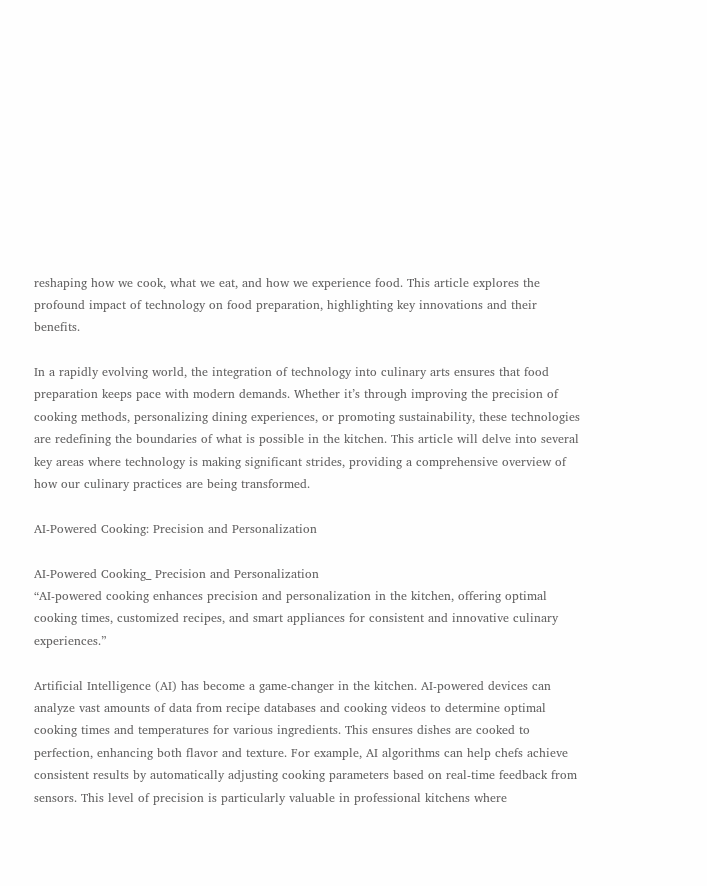reshaping how we cook, what we eat, and how we experience food. This article explores the profound impact of technology on food preparation, highlighting key innovations and their benefits.

In a rapidly evolving world, the integration of technology into culinary arts ensures that food preparation keeps pace with modern demands. Whether it’s through improving the precision of cooking methods, personalizing dining experiences, or promoting sustainability, these technologies are redefining the boundaries of what is possible in the kitchen. This article will delve into several key areas where technology is making significant strides, providing a comprehensive overview of how our culinary practices are being transformed.

AI-Powered Cooking: Precision and Personalization

AI-Powered Cooking_ Precision and Personalization
“AI-powered cooking enhances precision and personalization in the kitchen, offering optimal cooking times, customized recipes, and smart appliances for consistent and innovative culinary experiences.”

Artificial Intelligence (AI) has become a game-changer in the kitchen. AI-powered devices can analyze vast amounts of data from recipe databases and cooking videos to determine optimal cooking times and temperatures for various ingredients. This ensures dishes are cooked to perfection, enhancing both flavor and texture. For example, AI algorithms can help chefs achieve consistent results by automatically adjusting cooking parameters based on real-time feedback from sensors. This level of precision is particularly valuable in professional kitchens where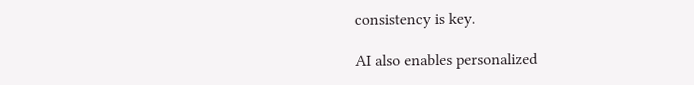consistency is key.

AI also enables personalized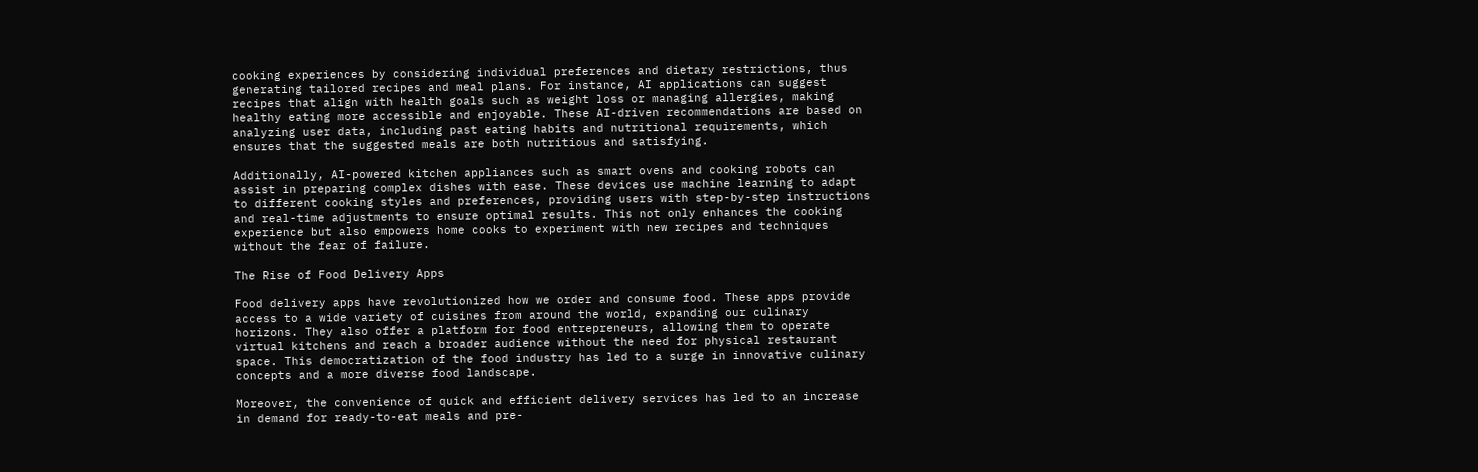cooking experiences by considering individual preferences and dietary restrictions, thus generating tailored recipes and meal plans. For instance, AI applications can suggest recipes that align with health goals such as weight loss or managing allergies, making healthy eating more accessible and enjoyable. These AI-driven recommendations are based on analyzing user data, including past eating habits and nutritional requirements, which ensures that the suggested meals are both nutritious and satisfying.

Additionally, AI-powered kitchen appliances such as smart ovens and cooking robots can assist in preparing complex dishes with ease. These devices use machine learning to adapt to different cooking styles and preferences, providing users with step-by-step instructions and real-time adjustments to ensure optimal results. This not only enhances the cooking experience but also empowers home cooks to experiment with new recipes and techniques without the fear of failure.

The Rise of Food Delivery Apps

Food delivery apps have revolutionized how we order and consume food. These apps provide access to a wide variety of cuisines from around the world, expanding our culinary horizons. They also offer a platform for food entrepreneurs, allowing them to operate virtual kitchens and reach a broader audience without the need for physical restaurant space. This democratization of the food industry has led to a surge in innovative culinary concepts and a more diverse food landscape.

Moreover, the convenience of quick and efficient delivery services has led to an increase in demand for ready-to-eat meals and pre-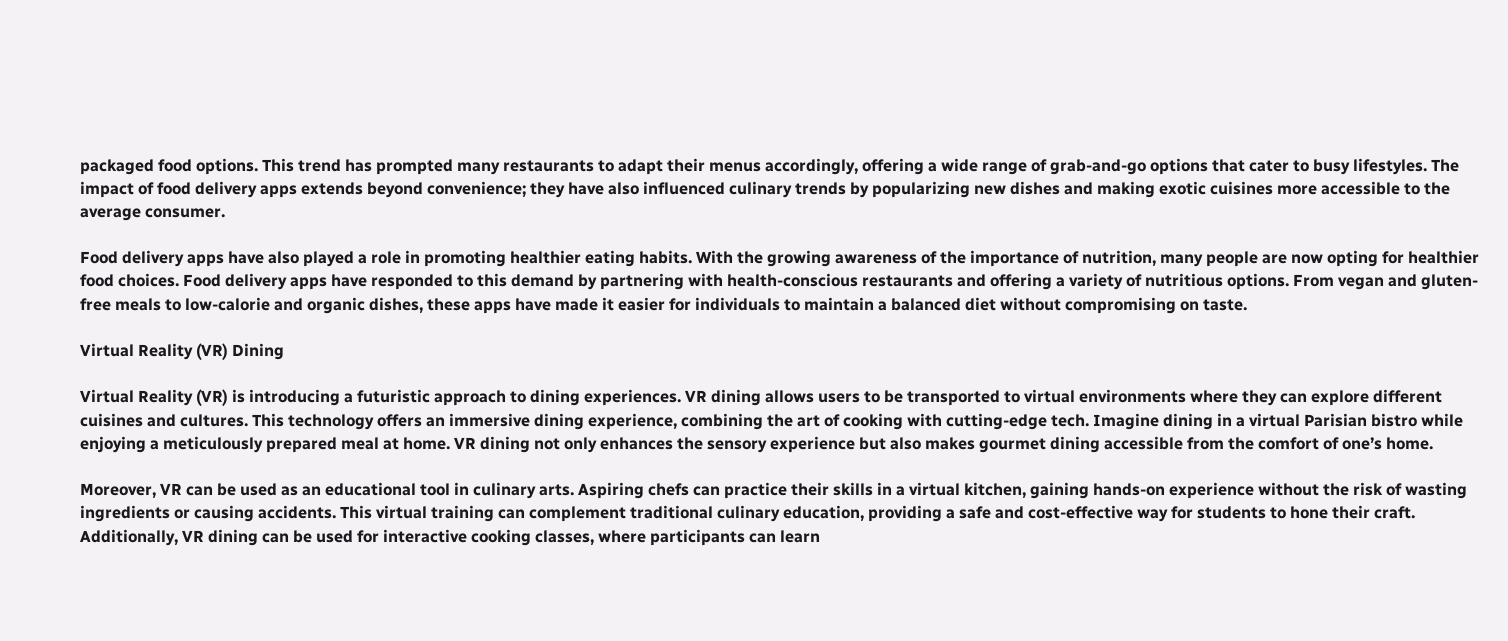packaged food options. This trend has prompted many restaurants to adapt their menus accordingly, offering a wide range of grab-and-go options that cater to busy lifestyles. The impact of food delivery apps extends beyond convenience; they have also influenced culinary trends by popularizing new dishes and making exotic cuisines more accessible to the average consumer.

Food delivery apps have also played a role in promoting healthier eating habits. With the growing awareness of the importance of nutrition, many people are now opting for healthier food choices. Food delivery apps have responded to this demand by partnering with health-conscious restaurants and offering a variety of nutritious options. From vegan and gluten-free meals to low-calorie and organic dishes, these apps have made it easier for individuals to maintain a balanced diet without compromising on taste.

Virtual Reality (VR) Dining

Virtual Reality (VR) is introducing a futuristic approach to dining experiences. VR dining allows users to be transported to virtual environments where they can explore different cuisines and cultures. This technology offers an immersive dining experience, combining the art of cooking with cutting-edge tech. Imagine dining in a virtual Parisian bistro while enjoying a meticulously prepared meal at home. VR dining not only enhances the sensory experience but also makes gourmet dining accessible from the comfort of one’s home.

Moreover, VR can be used as an educational tool in culinary arts. Aspiring chefs can practice their skills in a virtual kitchen, gaining hands-on experience without the risk of wasting ingredients or causing accidents. This virtual training can complement traditional culinary education, providing a safe and cost-effective way for students to hone their craft. Additionally, VR dining can be used for interactive cooking classes, where participants can learn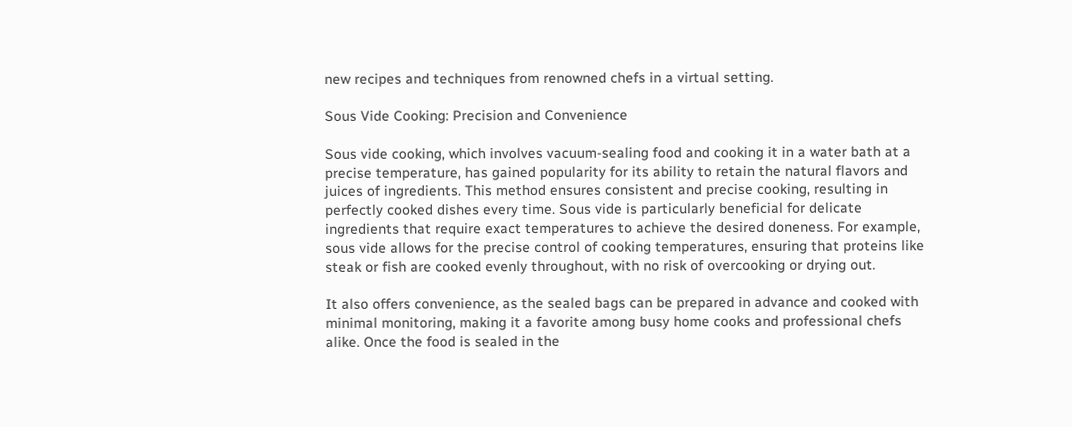new recipes and techniques from renowned chefs in a virtual setting.

Sous Vide Cooking: Precision and Convenience

Sous vide cooking, which involves vacuum-sealing food and cooking it in a water bath at a precise temperature, has gained popularity for its ability to retain the natural flavors and juices of ingredients. This method ensures consistent and precise cooking, resulting in perfectly cooked dishes every time. Sous vide is particularly beneficial for delicate ingredients that require exact temperatures to achieve the desired doneness. For example, sous vide allows for the precise control of cooking temperatures, ensuring that proteins like steak or fish are cooked evenly throughout, with no risk of overcooking or drying out.

It also offers convenience, as the sealed bags can be prepared in advance and cooked with minimal monitoring, making it a favorite among busy home cooks and professional chefs alike. Once the food is sealed in the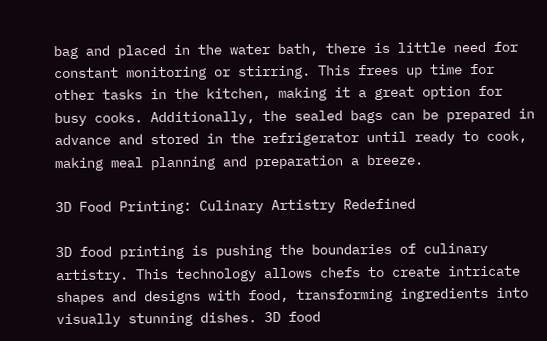bag and placed in the water bath, there is little need for constant monitoring or stirring. This frees up time for other tasks in the kitchen, making it a great option for busy cooks. Additionally, the sealed bags can be prepared in advance and stored in the refrigerator until ready to cook, making meal planning and preparation a breeze.

3D Food Printing: Culinary Artistry Redefined

3D food printing is pushing the boundaries of culinary artistry. This technology allows chefs to create intricate shapes and designs with food, transforming ingredients into visually stunning dishes. 3D food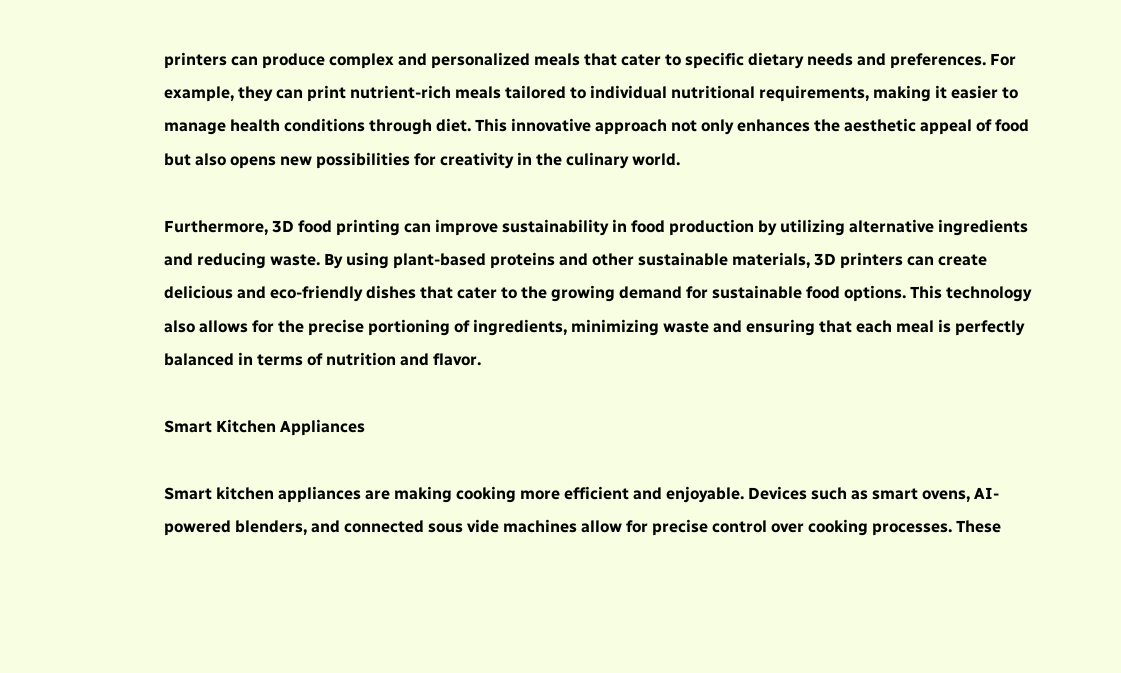printers can produce complex and personalized meals that cater to specific dietary needs and preferences. For example, they can print nutrient-rich meals tailored to individual nutritional requirements, making it easier to manage health conditions through diet. This innovative approach not only enhances the aesthetic appeal of food but also opens new possibilities for creativity in the culinary world.

Furthermore, 3D food printing can improve sustainability in food production by utilizing alternative ingredients and reducing waste. By using plant-based proteins and other sustainable materials, 3D printers can create delicious and eco-friendly dishes that cater to the growing demand for sustainable food options. This technology also allows for the precise portioning of ingredients, minimizing waste and ensuring that each meal is perfectly balanced in terms of nutrition and flavor.

Smart Kitchen Appliances

Smart kitchen appliances are making cooking more efficient and enjoyable. Devices such as smart ovens, AI-powered blenders, and connected sous vide machines allow for precise control over cooking processes. These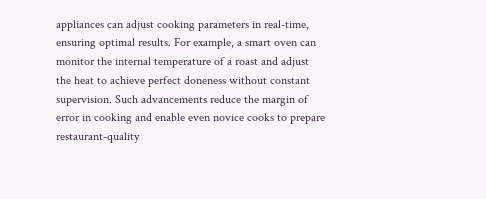appliances can adjust cooking parameters in real-time, ensuring optimal results. For example, a smart oven can monitor the internal temperature of a roast and adjust the heat to achieve perfect doneness without constant supervision. Such advancements reduce the margin of error in cooking and enable even novice cooks to prepare restaurant-quality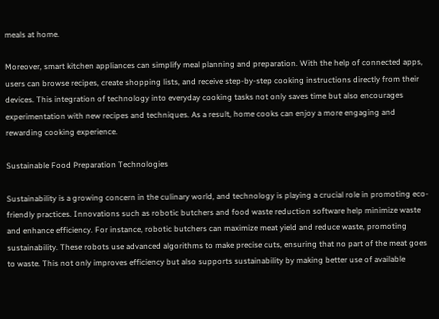meals at home.

Moreover, smart kitchen appliances can simplify meal planning and preparation. With the help of connected apps, users can browse recipes, create shopping lists, and receive step-by-step cooking instructions directly from their devices. This integration of technology into everyday cooking tasks not only saves time but also encourages experimentation with new recipes and techniques. As a result, home cooks can enjoy a more engaging and rewarding cooking experience.

Sustainable Food Preparation Technologies

Sustainability is a growing concern in the culinary world, and technology is playing a crucial role in promoting eco-friendly practices. Innovations such as robotic butchers and food waste reduction software help minimize waste and enhance efficiency. For instance, robotic butchers can maximize meat yield and reduce waste, promoting sustainability. These robots use advanced algorithms to make precise cuts, ensuring that no part of the meat goes to waste. This not only improves efficiency but also supports sustainability by making better use of available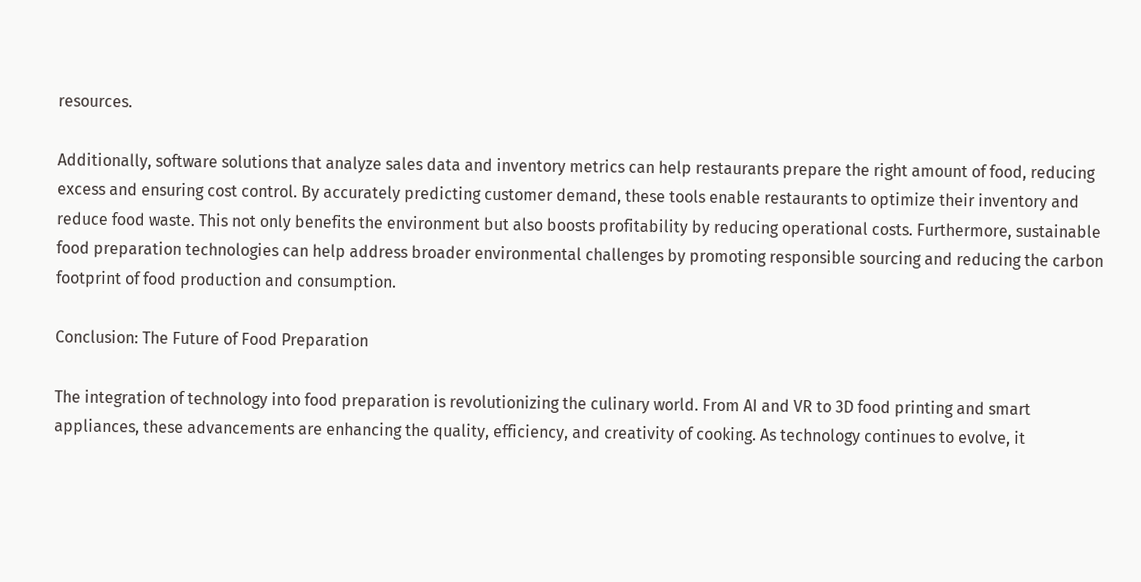resources.

Additionally, software solutions that analyze sales data and inventory metrics can help restaurants prepare the right amount of food, reducing excess and ensuring cost control. By accurately predicting customer demand, these tools enable restaurants to optimize their inventory and reduce food waste. This not only benefits the environment but also boosts profitability by reducing operational costs. Furthermore, sustainable food preparation technologies can help address broader environmental challenges by promoting responsible sourcing and reducing the carbon footprint of food production and consumption.

Conclusion: The Future of Food Preparation

The integration of technology into food preparation is revolutionizing the culinary world. From AI and VR to 3D food printing and smart appliances, these advancements are enhancing the quality, efficiency, and creativity of cooking. As technology continues to evolve, it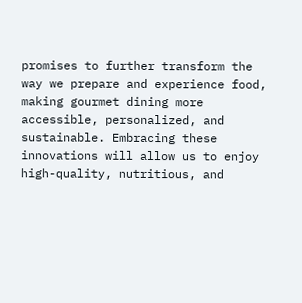promises to further transform the way we prepare and experience food, making gourmet dining more accessible, personalized, and sustainable. Embracing these innovations will allow us to enjoy high-quality, nutritious, and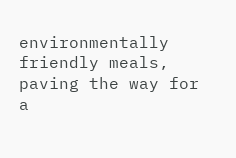environmentally friendly meals, paving the way for a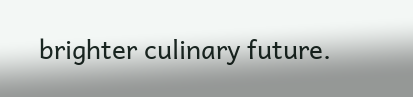brighter culinary future.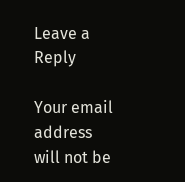Leave a Reply

Your email address will not be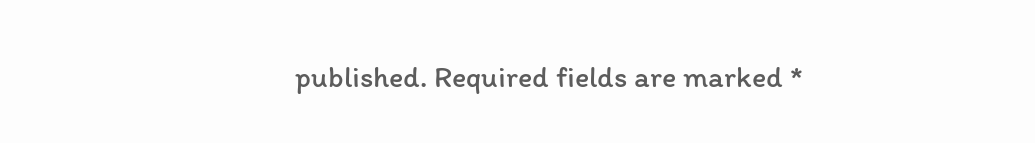published. Required fields are marked *